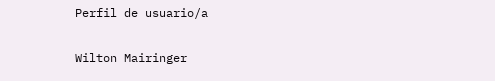Perfil de usuario/a

Wilton Mairinger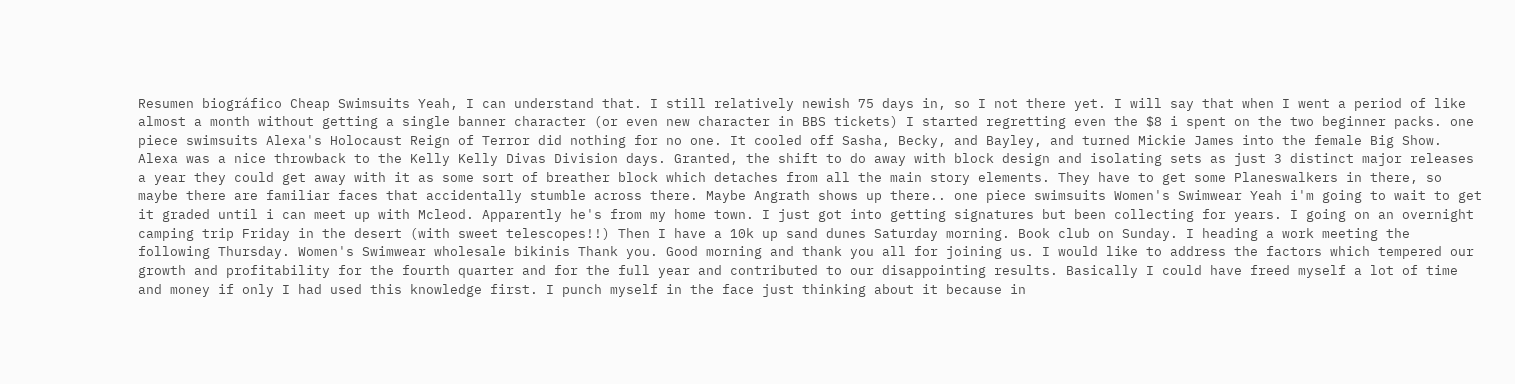Resumen biográfico Cheap Swimsuits Yeah, I can understand that. I still relatively newish 75 days in, so I not there yet. I will say that when I went a period of like almost a month without getting a single banner character (or even new character in BBS tickets) I started regretting even the $8 i spent on the two beginner packs. one piece swimsuits Alexa's Holocaust Reign of Terror did nothing for no one. It cooled off Sasha, Becky, and Bayley, and turned Mickie James into the female Big Show. Alexa was a nice throwback to the Kelly Kelly Divas Division days. Granted, the shift to do away with block design and isolating sets as just 3 distinct major releases a year they could get away with it as some sort of breather block which detaches from all the main story elements. They have to get some Planeswalkers in there, so maybe there are familiar faces that accidentally stumble across there. Maybe Angrath shows up there.. one piece swimsuits Women's Swimwear Yeah i'm going to wait to get it graded until i can meet up with Mcleod. Apparently he's from my home town. I just got into getting signatures but been collecting for years. I going on an overnight camping trip Friday in the desert (with sweet telescopes!!) Then I have a 10k up sand dunes Saturday morning. Book club on Sunday. I heading a work meeting the following Thursday. Women's Swimwear wholesale bikinis Thank you. Good morning and thank you all for joining us. I would like to address the factors which tempered our growth and profitability for the fourth quarter and for the full year and contributed to our disappointing results. Basically I could have freed myself a lot of time and money if only I had used this knowledge first. I punch myself in the face just thinking about it because in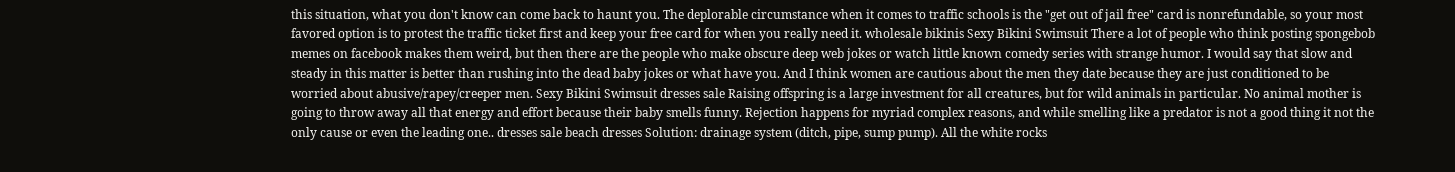this situation, what you don't know can come back to haunt you. The deplorable circumstance when it comes to traffic schools is the "get out of jail free" card is nonrefundable, so your most favored option is to protest the traffic ticket first and keep your free card for when you really need it. wholesale bikinis Sexy Bikini Swimsuit There a lot of people who think posting spongebob memes on facebook makes them weird, but then there are the people who make obscure deep web jokes or watch little known comedy series with strange humor. I would say that slow and steady in this matter is better than rushing into the dead baby jokes or what have you. And I think women are cautious about the men they date because they are just conditioned to be worried about abusive/rapey/creeper men. Sexy Bikini Swimsuit dresses sale Raising offspring is a large investment for all creatures, but for wild animals in particular. No animal mother is going to throw away all that energy and effort because their baby smells funny. Rejection happens for myriad complex reasons, and while smelling like a predator is not a good thing it not the only cause or even the leading one.. dresses sale beach dresses Solution: drainage system (ditch, pipe, sump pump). All the white rocks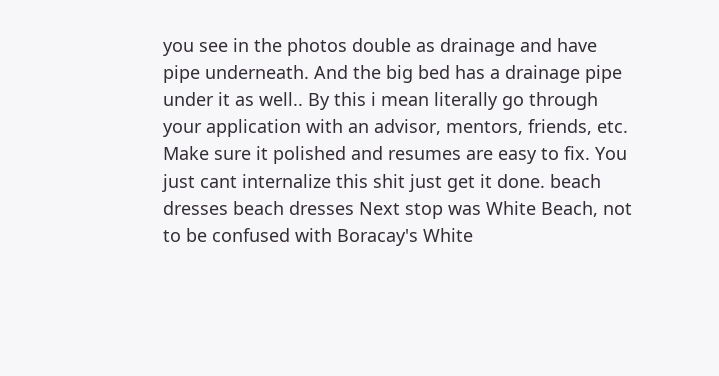you see in the photos double as drainage and have pipe underneath. And the big bed has a drainage pipe under it as well.. By this i mean literally go through your application with an advisor, mentors, friends, etc. Make sure it polished and resumes are easy to fix. You just cant internalize this shit just get it done. beach dresses beach dresses Next stop was White Beach, not to be confused with Boracay's White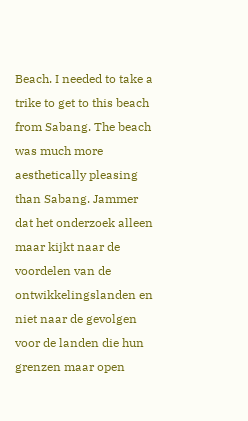Beach. I needed to take a trike to get to this beach from Sabang. The beach was much more aesthetically pleasing than Sabang. Jammer dat het onderzoek alleen maar kijkt naar de voordelen van de ontwikkelingslanden en niet naar de gevolgen voor de landen die hun grenzen maar open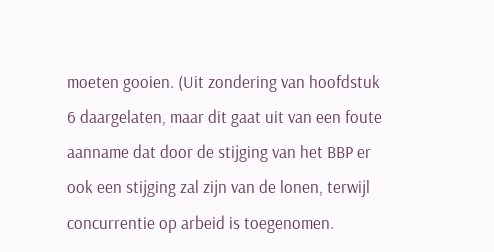moeten gooien. (Uit zondering van hoofdstuk 6 daargelaten, maar dit gaat uit van een foute aanname dat door de stijging van het BBP er ook een stijging zal zijn van de lonen, terwijl concurrentie op arbeid is toegenomen.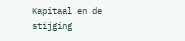Kapitaal en de stijging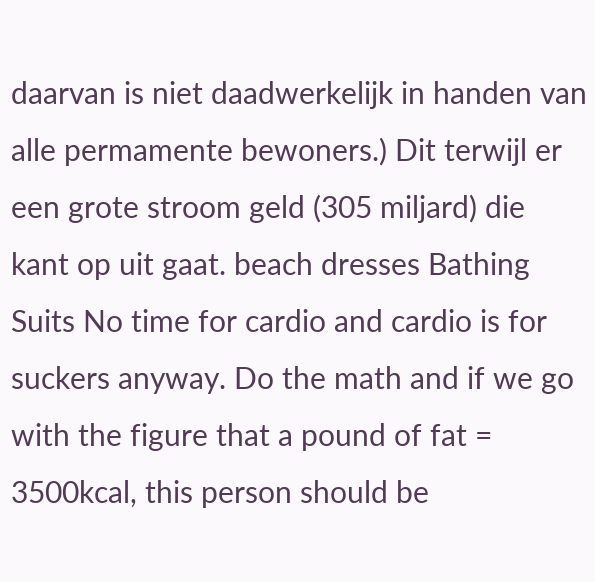daarvan is niet daadwerkelijk in handen van alle permamente bewoners.) Dit terwijl er een grote stroom geld (305 miljard) die kant op uit gaat. beach dresses Bathing Suits No time for cardio and cardio is for suckers anyway. Do the math and if we go with the figure that a pound of fat = 3500kcal, this person should be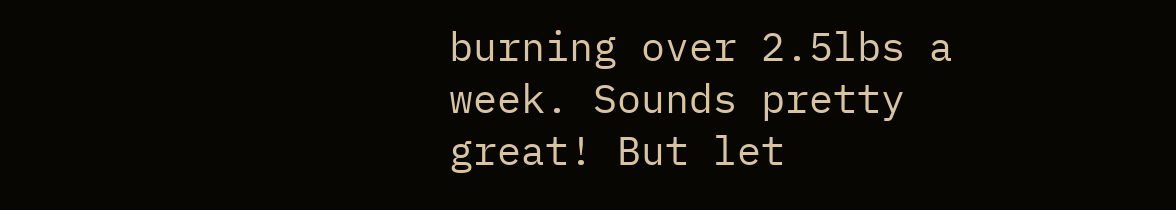burning over 2.5lbs a week. Sounds pretty great! But let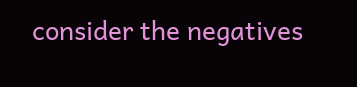consider the negatives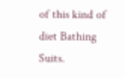of this kind of diet Bathing Suits.